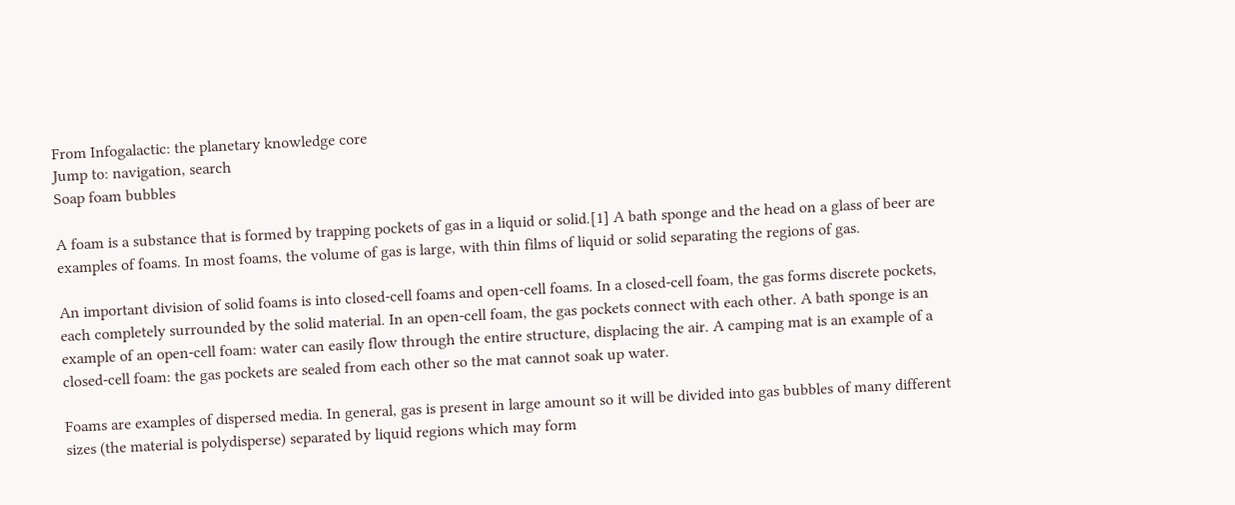From Infogalactic: the planetary knowledge core
Jump to: navigation, search
Soap foam bubbles

A foam is a substance that is formed by trapping pockets of gas in a liquid or solid.[1] A bath sponge and the head on a glass of beer are examples of foams. In most foams, the volume of gas is large, with thin films of liquid or solid separating the regions of gas.

An important division of solid foams is into closed-cell foams and open-cell foams. In a closed-cell foam, the gas forms discrete pockets, each completely surrounded by the solid material. In an open-cell foam, the gas pockets connect with each other. A bath sponge is an example of an open-cell foam: water can easily flow through the entire structure, displacing the air. A camping mat is an example of a closed-cell foam: the gas pockets are sealed from each other so the mat cannot soak up water.

Foams are examples of dispersed media. In general, gas is present in large amount so it will be divided into gas bubbles of many different sizes (the material is polydisperse) separated by liquid regions which may form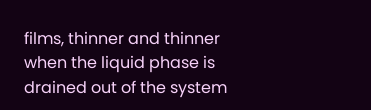films, thinner and thinner when the liquid phase is drained out of the system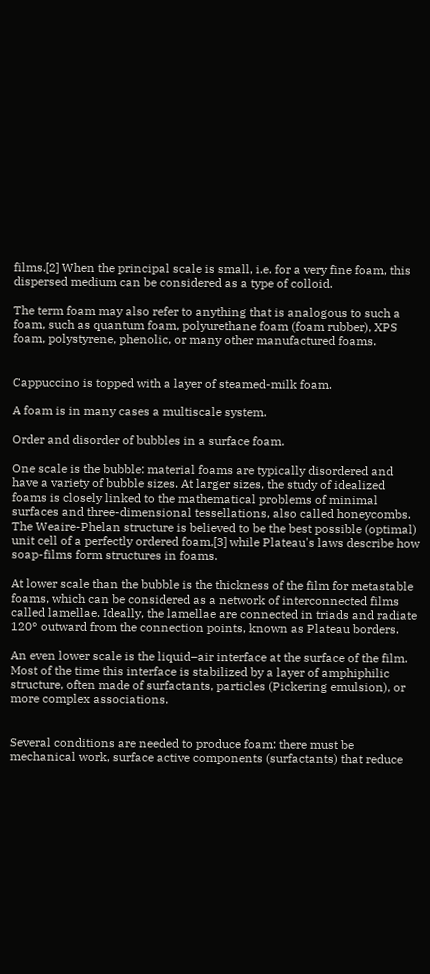films.[2] When the principal scale is small, i.e. for a very fine foam, this dispersed medium can be considered as a type of colloid.

The term foam may also refer to anything that is analogous to such a foam, such as quantum foam, polyurethane foam (foam rubber), XPS foam, polystyrene, phenolic, or many other manufactured foams.


Cappuccino is topped with a layer of steamed-milk foam.

A foam is in many cases a multiscale system.

Order and disorder of bubbles in a surface foam.

One scale is the bubble: material foams are typically disordered and have a variety of bubble sizes. At larger sizes, the study of idealized foams is closely linked to the mathematical problems of minimal surfaces and three-dimensional tessellations, also called honeycombs. The Weaire-Phelan structure is believed to be the best possible (optimal) unit cell of a perfectly ordered foam,[3] while Plateau's laws describe how soap-films form structures in foams.

At lower scale than the bubble is the thickness of the film for metastable foams, which can be considered as a network of interconnected films called lamellae. Ideally, the lamellae are connected in triads and radiate 120° outward from the connection points, known as Plateau borders.

An even lower scale is the liquid–air interface at the surface of the film. Most of the time this interface is stabilized by a layer of amphiphilic structure, often made of surfactants, particles (Pickering emulsion), or more complex associations.


Several conditions are needed to produce foam: there must be mechanical work, surface active components (surfactants) that reduce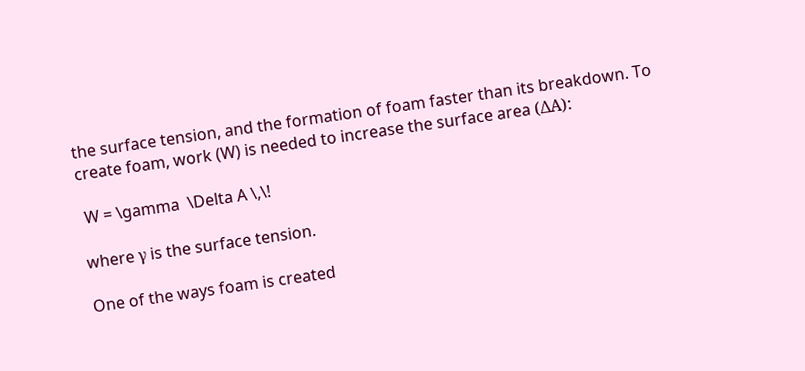the surface tension, and the formation of foam faster than its breakdown. To create foam, work (W) is needed to increase the surface area (ΔA):

 W = \gamma  \Delta A \,\!

where γ is the surface tension.

One of the ways foam is created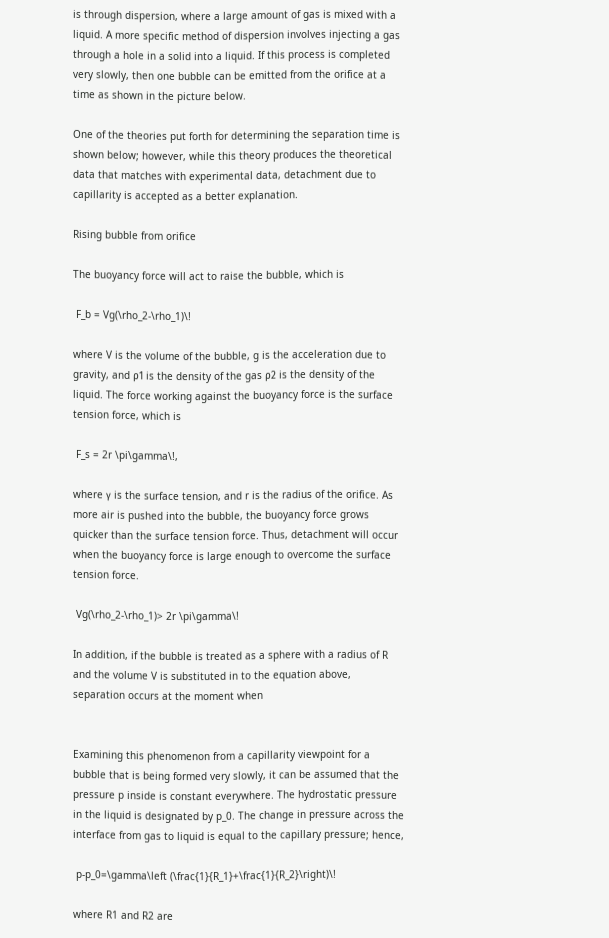is through dispersion, where a large amount of gas is mixed with a liquid. A more specific method of dispersion involves injecting a gas through a hole in a solid into a liquid. If this process is completed very slowly, then one bubble can be emitted from the orifice at a time as shown in the picture below.

One of the theories put forth for determining the separation time is shown below; however, while this theory produces the theoretical data that matches with experimental data, detachment due to capillarity is accepted as a better explanation.

Rising bubble from orifice

The buoyancy force will act to raise the bubble, which is

 F_b = Vg(\rho_2-\rho_1)\!

where V is the volume of the bubble, g is the acceleration due to gravity, and ρ1 is the density of the gas ρ2 is the density of the liquid. The force working against the buoyancy force is the surface tension force, which is

 F_s = 2r \pi\gamma\!,

where γ is the surface tension, and r is the radius of the orifice. As more air is pushed into the bubble, the buoyancy force grows quicker than the surface tension force. Thus, detachment will occur when the buoyancy force is large enough to overcome the surface tension force.

 Vg(\rho_2-\rho_1)> 2r \pi\gamma\!

In addition, if the bubble is treated as a sphere with a radius of R and the volume V is substituted in to the equation above, separation occurs at the moment when


Examining this phenomenon from a capillarity viewpoint for a bubble that is being formed very slowly, it can be assumed that the pressure p inside is constant everywhere. The hydrostatic pressure in the liquid is designated by p_0. The change in pressure across the interface from gas to liquid is equal to the capillary pressure; hence,

 p-p_0=\gamma\left (\frac{1}{R_1}+\frac{1}{R_2}\right)\!

where R1 and R2 are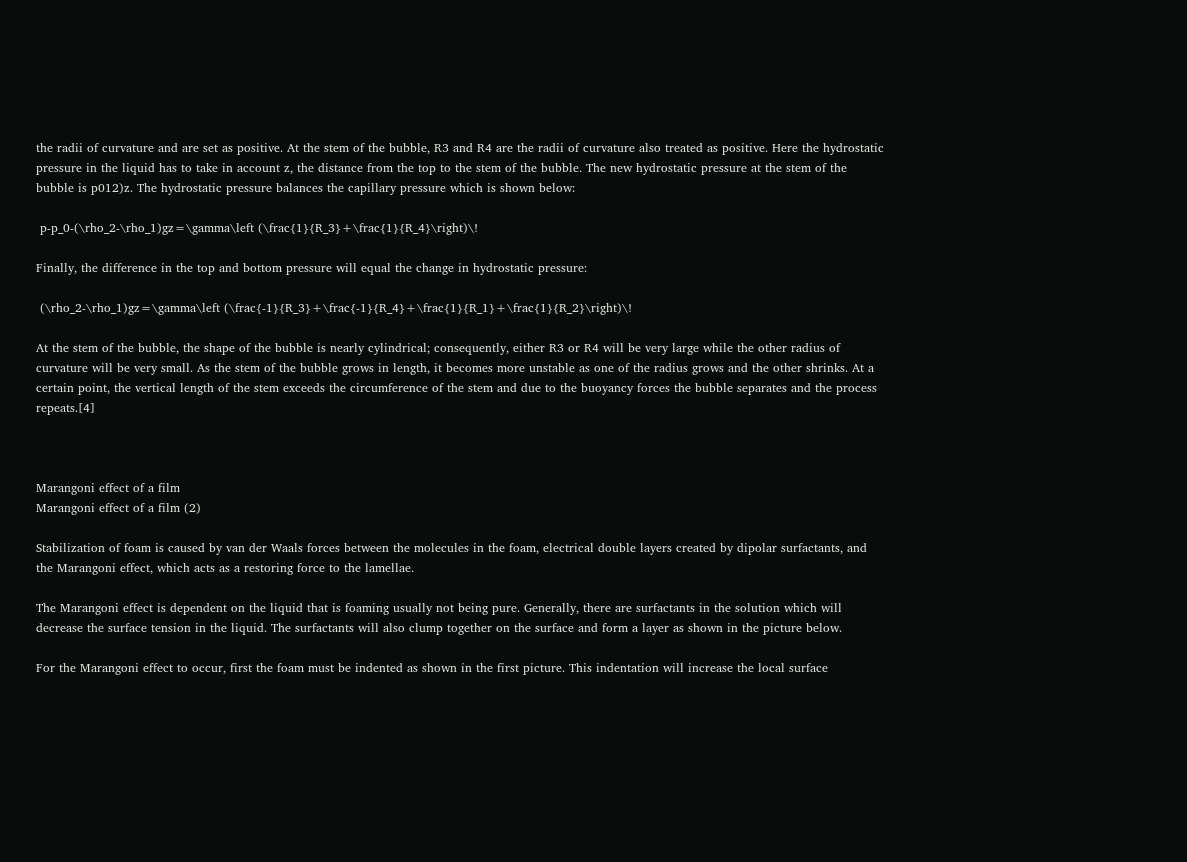the radii of curvature and are set as positive. At the stem of the bubble, R3 and R4 are the radii of curvature also treated as positive. Here the hydrostatic pressure in the liquid has to take in account z, the distance from the top to the stem of the bubble. The new hydrostatic pressure at the stem of the bubble is p012)z. The hydrostatic pressure balances the capillary pressure which is shown below:

 p-p_0-(\rho_2-\rho_1)gz=\gamma\left (\frac{1}{R_3}+\frac{1}{R_4}\right)\!

Finally, the difference in the top and bottom pressure will equal the change in hydrostatic pressure:

 (\rho_2-\rho_1)gz=\gamma\left (\frac{-1}{R_3}+\frac{-1}{R_4}+\frac{1}{R_1}+\frac{1}{R_2}\right)\!

At the stem of the bubble, the shape of the bubble is nearly cylindrical; consequently, either R3 or R4 will be very large while the other radius of curvature will be very small. As the stem of the bubble grows in length, it becomes more unstable as one of the radius grows and the other shrinks. At a certain point, the vertical length of the stem exceeds the circumference of the stem and due to the buoyancy forces the bubble separates and the process repeats.[4]



Marangoni effect of a film
Marangoni effect of a film (2)

Stabilization of foam is caused by van der Waals forces between the molecules in the foam, electrical double layers created by dipolar surfactants, and the Marangoni effect, which acts as a restoring force to the lamellae.

The Marangoni effect is dependent on the liquid that is foaming usually not being pure. Generally, there are surfactants in the solution which will decrease the surface tension in the liquid. The surfactants will also clump together on the surface and form a layer as shown in the picture below.

For the Marangoni effect to occur, first the foam must be indented as shown in the first picture. This indentation will increase the local surface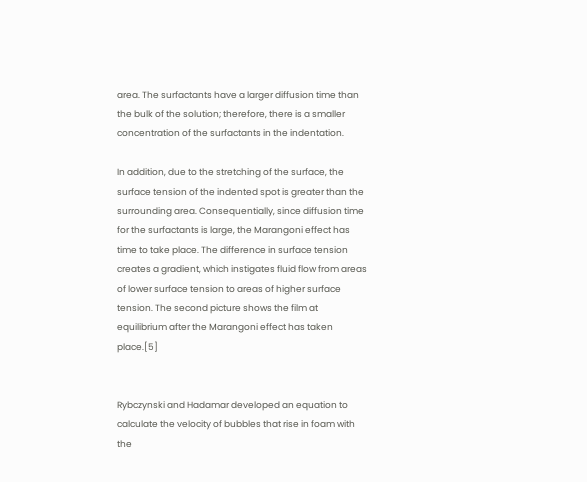area. The surfactants have a larger diffusion time than the bulk of the solution; therefore, there is a smaller concentration of the surfactants in the indentation.

In addition, due to the stretching of the surface, the surface tension of the indented spot is greater than the surrounding area. Consequentially, since diffusion time for the surfactants is large, the Marangoni effect has time to take place. The difference in surface tension creates a gradient, which instigates fluid flow from areas of lower surface tension to areas of higher surface tension. The second picture shows the film at equilibrium after the Marangoni effect has taken place.[5]


Rybczynski and Hadamar developed an equation to calculate the velocity of bubbles that rise in foam with the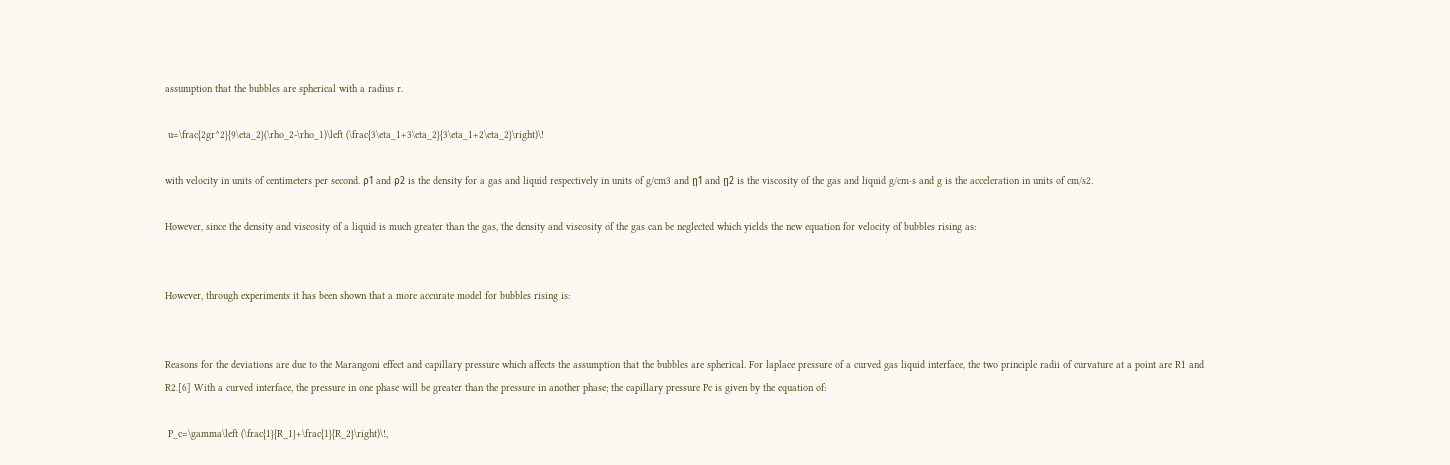assumption that the bubbles are spherical with a radius r.

 u=\frac{2gr^2}{9\eta_2}(\rho_2-\rho_1)\left (\frac{3\eta_1+3\eta_2}{3\eta_1+2\eta_2}\right)\!

with velocity in units of centimeters per second. ρ1 and ρ2 is the density for a gas and liquid respectively in units of g/cm3 and ῃ1 and ῃ2 is the viscosity of the gas and liquid g/cm·s and g is the acceleration in units of cm/s2.

However, since the density and viscosity of a liquid is much greater than the gas, the density and viscosity of the gas can be neglected which yields the new equation for velocity of bubbles rising as:


However, through experiments it has been shown that a more accurate model for bubbles rising is:


Reasons for the deviations are due to the Marangoni effect and capillary pressure which affects the assumption that the bubbles are spherical. For laplace pressure of a curved gas liquid interface, the two principle radii of curvature at a point are R1 and R2.[6] With a curved interface, the pressure in one phase will be greater than the pressure in another phase; the capillary pressure Pc is given by the equation of:

 P_c=\gamma\left (\frac{1}{R_1}+\frac{1}{R_2}\right)\!,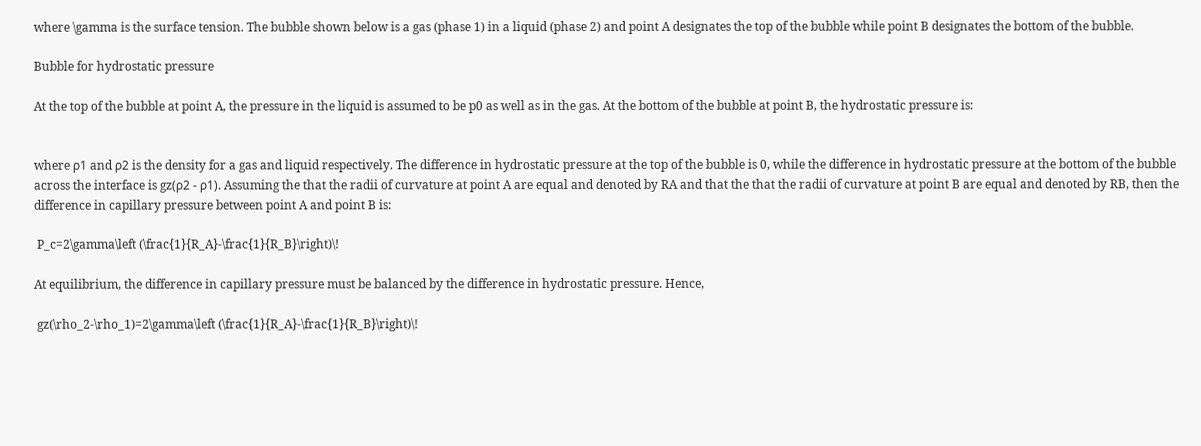where \gamma is the surface tension. The bubble shown below is a gas (phase 1) in a liquid (phase 2) and point A designates the top of the bubble while point B designates the bottom of the bubble.

Bubble for hydrostatic pressure

At the top of the bubble at point A, the pressure in the liquid is assumed to be p0 as well as in the gas. At the bottom of the bubble at point B, the hydrostatic pressure is:


where ρ1 and ρ2 is the density for a gas and liquid respectively. The difference in hydrostatic pressure at the top of the bubble is 0, while the difference in hydrostatic pressure at the bottom of the bubble across the interface is gz(ρ2 - ρ1). Assuming the that the radii of curvature at point A are equal and denoted by RA and that the that the radii of curvature at point B are equal and denoted by RB, then the difference in capillary pressure between point A and point B is:

 P_c=2\gamma\left (\frac{1}{R_A}-\frac{1}{R_B}\right)\!

At equilibrium, the difference in capillary pressure must be balanced by the difference in hydrostatic pressure. Hence,

 gz(\rho_2-\rho_1)=2\gamma\left (\frac{1}{R_A}-\frac{1}{R_B}\right)\!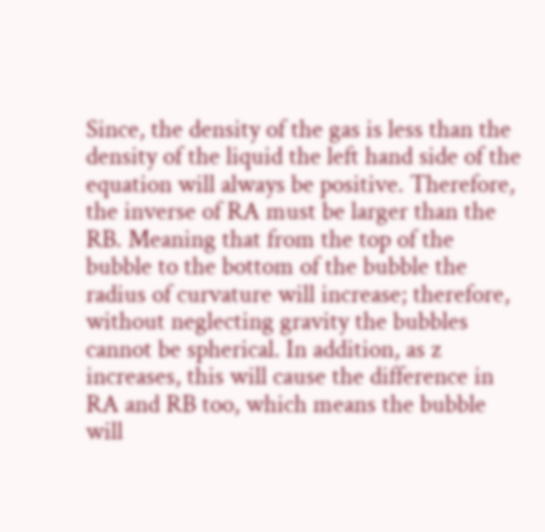Since, the density of the gas is less than the density of the liquid the left hand side of the equation will always be positive. Therefore, the inverse of RA must be larger than the RB. Meaning that from the top of the bubble to the bottom of the bubble the radius of curvature will increase; therefore, without neglecting gravity the bubbles cannot be spherical. In addition, as z increases, this will cause the difference in RA and RB too, which means the bubble will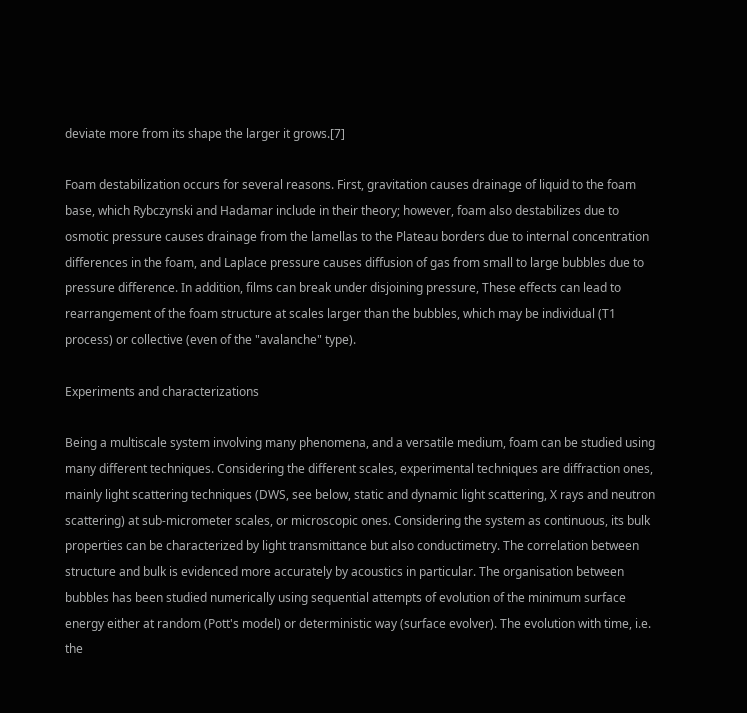deviate more from its shape the larger it grows.[7]

Foam destabilization occurs for several reasons. First, gravitation causes drainage of liquid to the foam base, which Rybczynski and Hadamar include in their theory; however, foam also destabilizes due to osmotic pressure causes drainage from the lamellas to the Plateau borders due to internal concentration differences in the foam, and Laplace pressure causes diffusion of gas from small to large bubbles due to pressure difference. In addition, films can break under disjoining pressure, These effects can lead to rearrangement of the foam structure at scales larger than the bubbles, which may be individual (T1 process) or collective (even of the "avalanche" type).

Experiments and characterizations

Being a multiscale system involving many phenomena, and a versatile medium, foam can be studied using many different techniques. Considering the different scales, experimental techniques are diffraction ones, mainly light scattering techniques (DWS, see below, static and dynamic light scattering, X rays and neutron scattering) at sub-micrometer scales, or microscopic ones. Considering the system as continuous, its bulk properties can be characterized by light transmittance but also conductimetry. The correlation between structure and bulk is evidenced more accurately by acoustics in particular. The organisation between bubbles has been studied numerically using sequential attempts of evolution of the minimum surface energy either at random (Pott's model) or deterministic way (surface evolver). The evolution with time, i.e. the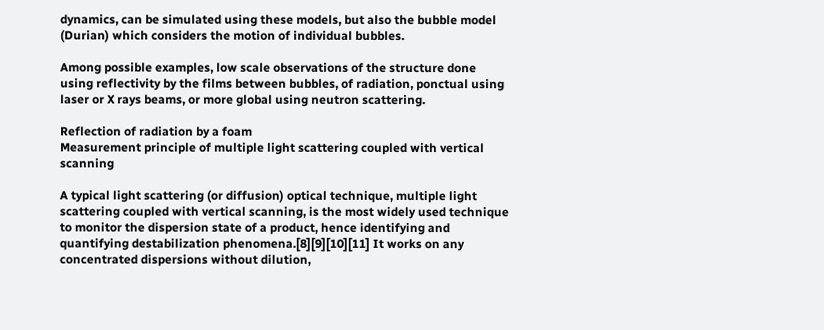dynamics, can be simulated using these models, but also the bubble model (Durian) which considers the motion of individual bubbles.

Among possible examples, low scale observations of the structure done using reflectivity by the films between bubbles, of radiation, ponctual using laser or X rays beams, or more global using neutron scattering.

Reflection of radiation by a foam
Measurement principle of multiple light scattering coupled with vertical scanning

A typical light scattering (or diffusion) optical technique, multiple light scattering coupled with vertical scanning, is the most widely used technique to monitor the dispersion state of a product, hence identifying and quantifying destabilization phenomena.[8][9][10][11] It works on any concentrated dispersions without dilution,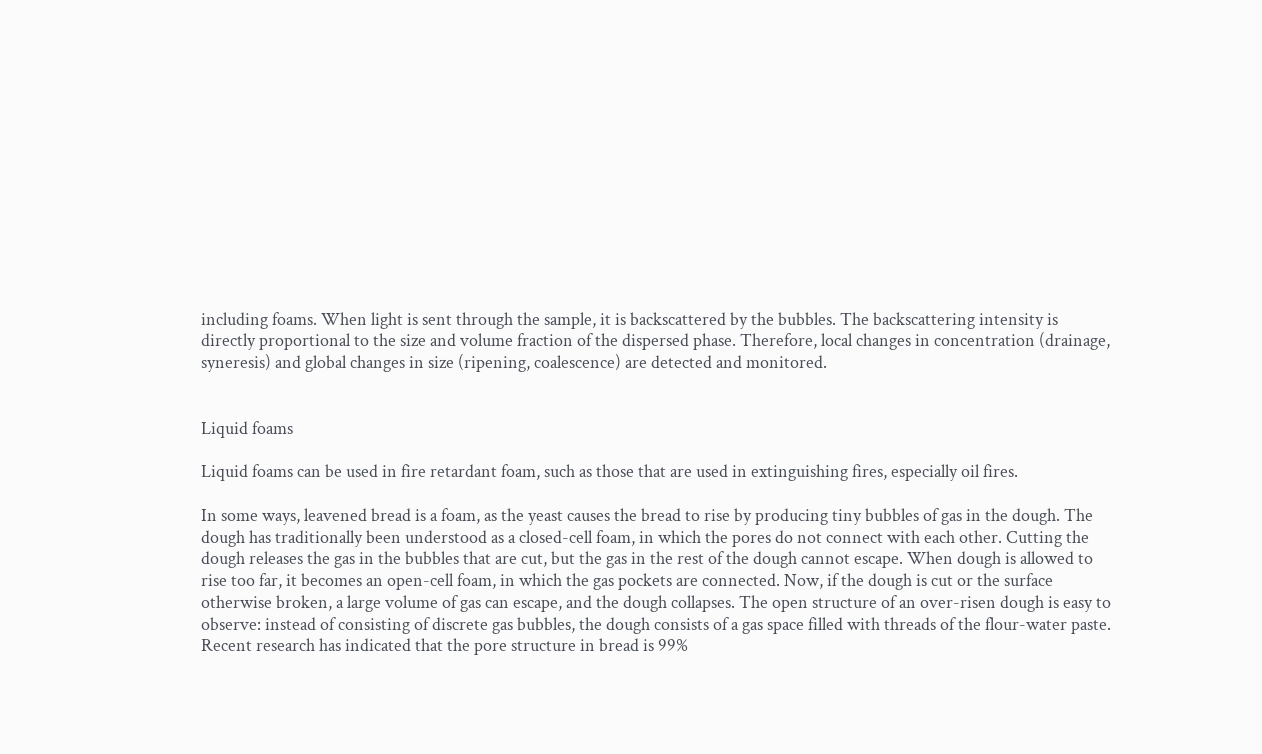including foams. When light is sent through the sample, it is backscattered by the bubbles. The backscattering intensity is directly proportional to the size and volume fraction of the dispersed phase. Therefore, local changes in concentration (drainage, syneresis) and global changes in size (ripening, coalescence) are detected and monitored.


Liquid foams

Liquid foams can be used in fire retardant foam, such as those that are used in extinguishing fires, especially oil fires.

In some ways, leavened bread is a foam, as the yeast causes the bread to rise by producing tiny bubbles of gas in the dough. The dough has traditionally been understood as a closed-cell foam, in which the pores do not connect with each other. Cutting the dough releases the gas in the bubbles that are cut, but the gas in the rest of the dough cannot escape. When dough is allowed to rise too far, it becomes an open-cell foam, in which the gas pockets are connected. Now, if the dough is cut or the surface otherwise broken, a large volume of gas can escape, and the dough collapses. The open structure of an over-risen dough is easy to observe: instead of consisting of discrete gas bubbles, the dough consists of a gas space filled with threads of the flour-water paste. Recent research has indicated that the pore structure in bread is 99%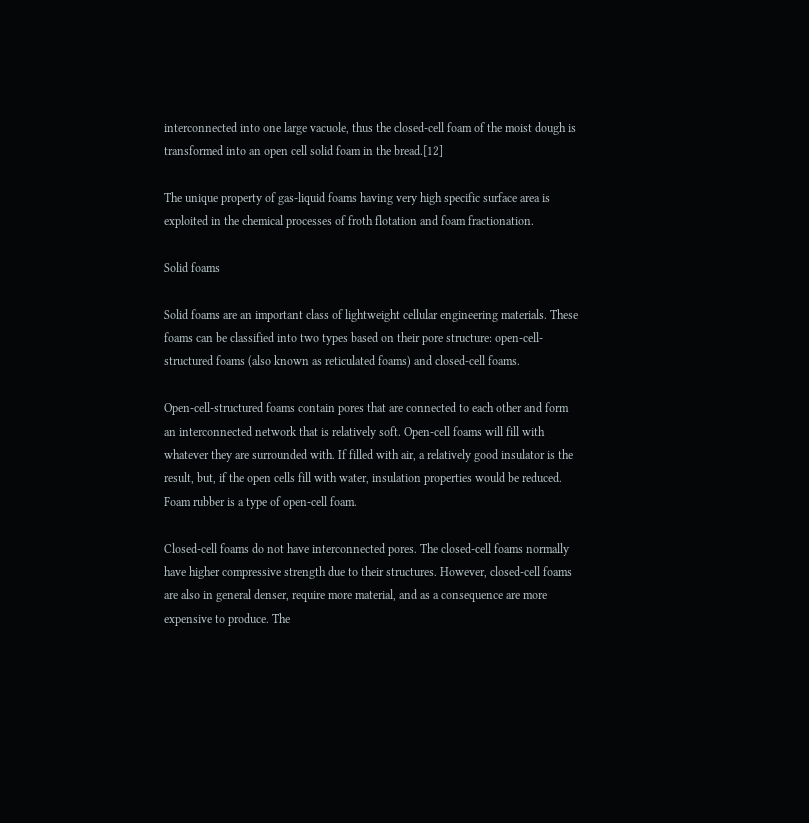interconnected into one large vacuole, thus the closed-cell foam of the moist dough is transformed into an open cell solid foam in the bread.[12]

The unique property of gas-liquid foams having very high specific surface area is exploited in the chemical processes of froth flotation and foam fractionation.

Solid foams

Solid foams are an important class of lightweight cellular engineering materials. These foams can be classified into two types based on their pore structure: open-cell-structured foams (also known as reticulated foams) and closed-cell foams.

Open-cell-structured foams contain pores that are connected to each other and form an interconnected network that is relatively soft. Open-cell foams will fill with whatever they are surrounded with. If filled with air, a relatively good insulator is the result, but, if the open cells fill with water, insulation properties would be reduced. Foam rubber is a type of open-cell foam.

Closed-cell foams do not have interconnected pores. The closed-cell foams normally have higher compressive strength due to their structures. However, closed-cell foams are also in general denser, require more material, and as a consequence are more expensive to produce. The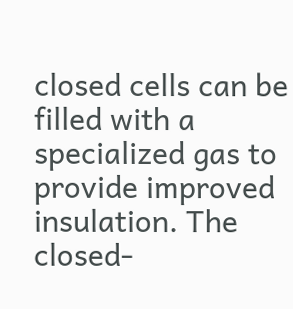closed cells can be filled with a specialized gas to provide improved insulation. The closed-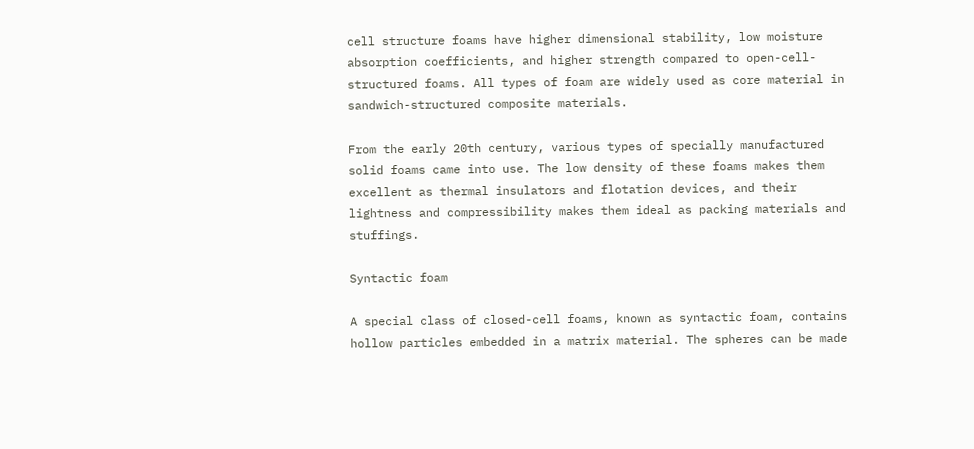cell structure foams have higher dimensional stability, low moisture absorption coefficients, and higher strength compared to open-cell-structured foams. All types of foam are widely used as core material in sandwich-structured composite materials.

From the early 20th century, various types of specially manufactured solid foams came into use. The low density of these foams makes them excellent as thermal insulators and flotation devices, and their lightness and compressibility makes them ideal as packing materials and stuffings.

Syntactic foam

A special class of closed-cell foams, known as syntactic foam, contains hollow particles embedded in a matrix material. The spheres can be made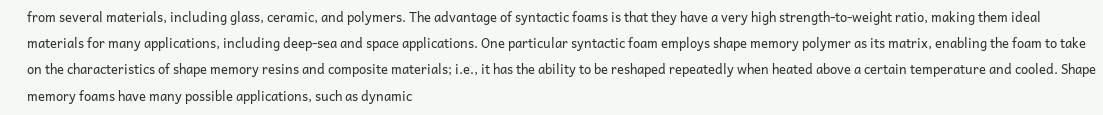from several materials, including glass, ceramic, and polymers. The advantage of syntactic foams is that they have a very high strength-to-weight ratio, making them ideal materials for many applications, including deep-sea and space applications. One particular syntactic foam employs shape memory polymer as its matrix, enabling the foam to take on the characteristics of shape memory resins and composite materials; i.e., it has the ability to be reshaped repeatedly when heated above a certain temperature and cooled. Shape memory foams have many possible applications, such as dynamic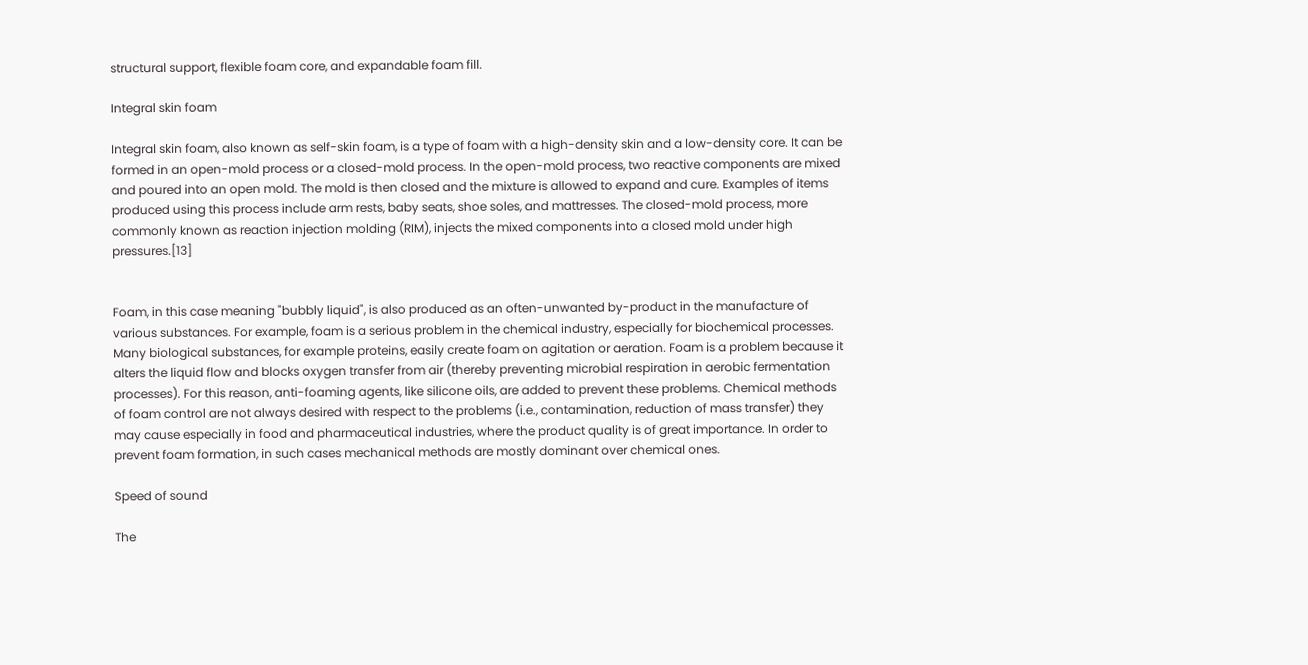structural support, flexible foam core, and expandable foam fill.

Integral skin foam

Integral skin foam, also known as self-skin foam, is a type of foam with a high-density skin and a low-density core. It can be formed in an open-mold process or a closed-mold process. In the open-mold process, two reactive components are mixed and poured into an open mold. The mold is then closed and the mixture is allowed to expand and cure. Examples of items produced using this process include arm rests, baby seats, shoe soles, and mattresses. The closed-mold process, more commonly known as reaction injection molding (RIM), injects the mixed components into a closed mold under high pressures.[13]


Foam, in this case meaning "bubbly liquid", is also produced as an often-unwanted by-product in the manufacture of various substances. For example, foam is a serious problem in the chemical industry, especially for biochemical processes. Many biological substances, for example proteins, easily create foam on agitation or aeration. Foam is a problem because it alters the liquid flow and blocks oxygen transfer from air (thereby preventing microbial respiration in aerobic fermentation processes). For this reason, anti-foaming agents, like silicone oils, are added to prevent these problems. Chemical methods of foam control are not always desired with respect to the problems (i.e., contamination, reduction of mass transfer) they may cause especially in food and pharmaceutical industries, where the product quality is of great importance. In order to prevent foam formation, in such cases mechanical methods are mostly dominant over chemical ones.

Speed of sound

The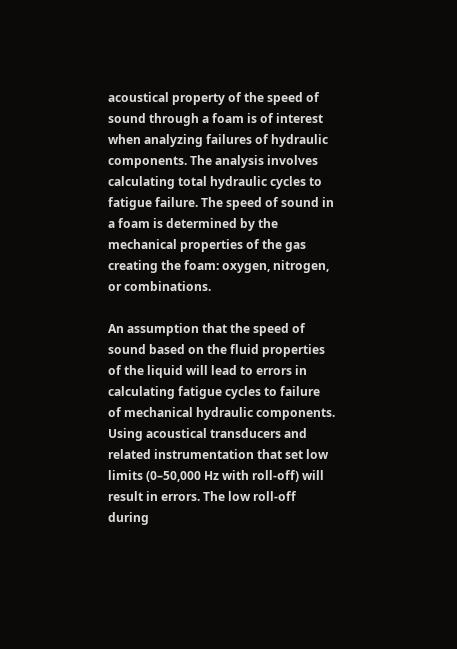acoustical property of the speed of sound through a foam is of interest when analyzing failures of hydraulic components. The analysis involves calculating total hydraulic cycles to fatigue failure. The speed of sound in a foam is determined by the mechanical properties of the gas creating the foam: oxygen, nitrogen, or combinations.

An assumption that the speed of sound based on the fluid properties of the liquid will lead to errors in calculating fatigue cycles to failure of mechanical hydraulic components. Using acoustical transducers and related instrumentation that set low limits (0–50,000 Hz with roll-off) will result in errors. The low roll-off during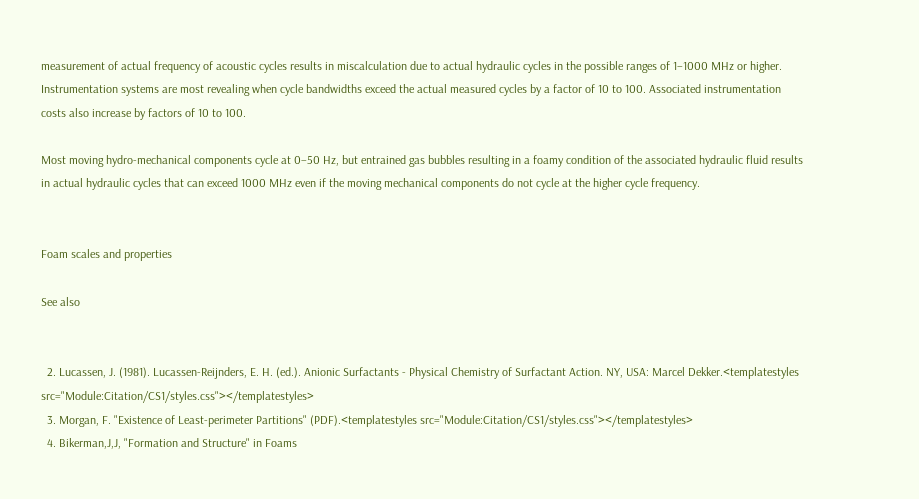measurement of actual frequency of acoustic cycles results in miscalculation due to actual hydraulic cycles in the possible ranges of 1–1000 MHz or higher. Instrumentation systems are most revealing when cycle bandwidths exceed the actual measured cycles by a factor of 10 to 100. Associated instrumentation costs also increase by factors of 10 to 100.

Most moving hydro-mechanical components cycle at 0–50 Hz, but entrained gas bubbles resulting in a foamy condition of the associated hydraulic fluid results in actual hydraulic cycles that can exceed 1000 MHz even if the moving mechanical components do not cycle at the higher cycle frequency.


Foam scales and properties

See also


  2. Lucassen, J. (1981). Lucassen-Reijnders, E. H. (ed.). Anionic Surfactants - Physical Chemistry of Surfactant Action. NY, USA: Marcel Dekker.<templatestyles src="Module:Citation/CS1/styles.css"></templatestyles>
  3. Morgan, F. "Existence of Least-perimeter Partitions" (PDF).<templatestyles src="Module:Citation/CS1/styles.css"></templatestyles>
  4. Bikerman,J,J, "Formation and Structure" in Foams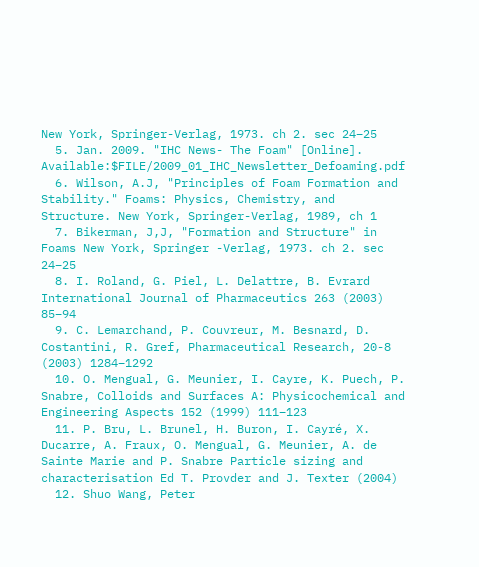New York, Springer-Verlag, 1973. ch 2. sec 24–25
  5. Jan. 2009. "IHC News- The Foam" [Online]. Available:$FILE/2009_01_IHC_Newsletter_Defoaming.pdf
  6. Wilson, A.J, "Principles of Foam Formation and Stability." Foams: Physics, Chemistry, and Structure. New York, Springer-Verlag, 1989, ch 1
  7. Bikerman, J,J, "Formation and Structure" in Foams New York, Springer -Verlag, 1973. ch 2. sec 24–25
  8. I. Roland, G. Piel, L. Delattre, B. Evrard International Journal of Pharmaceutics 263 (2003) 85–94
  9. C. Lemarchand, P. Couvreur, M. Besnard, D. Costantini, R. Gref, Pharmaceutical Research, 20-8 (2003) 1284–1292
  10. O. Mengual, G. Meunier, I. Cayre, K. Puech, P. Snabre, Colloids and Surfaces A: Physicochemical and Engineering Aspects 152 (1999) 111–123
  11. P. Bru, L. Brunel, H. Buron, I. Cayré, X. Ducarre, A. Fraux, O. Mengual, G. Meunier, A. de Sainte Marie and P. Snabre Particle sizing and characterisation Ed T. Provder and J. Texter (2004)
  12. Shuo Wang, Peter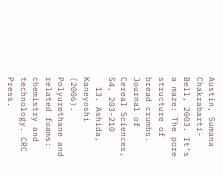Austin, Sumana Chakrabarti-Bell, 2003. It’s a maze: The pore structure of bread crumbs. Journal of Cereal Sciences, 54, 203-210
  13. Ashida, Kaneyoshi (2006). Polyurethane and related foams: chemistry and technology. CRC Press.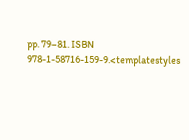pp. 79–81. ISBN 978-1-58716-159-9.<templatestyles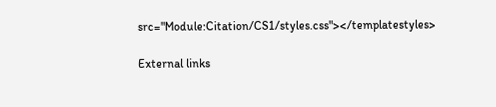src="Module:Citation/CS1/styles.css"></templatestyles>

External links